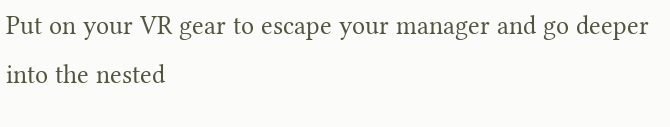Put on your VR gear to escape your manager and go deeper into the nested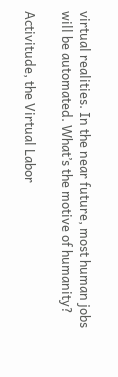virtual realities. In the near future, most human jobs will be automated. What’s the motive of humanity?

Activitude, the Virtual Labor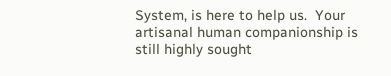System, is here to help us.  Your artisanal human companionship is still highly sought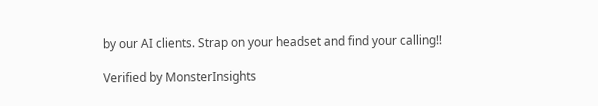by our AI clients. Strap on your headset and find your calling!!

Verified by MonsterInsights